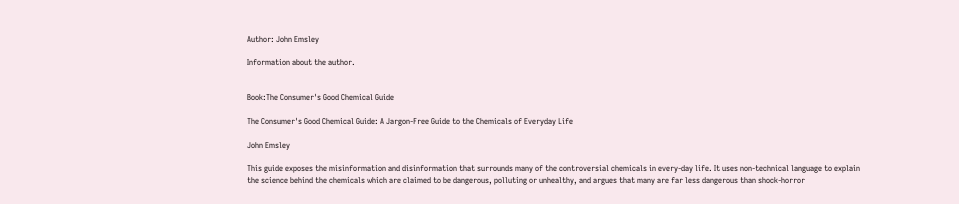Author: John Emsley

Information about the author.


Book:The Consumer's Good Chemical Guide

The Consumer's Good Chemical Guide: A Jargon-Free Guide to the Chemicals of Everyday Life

John Emsley

This guide exposes the misinformation and disinformation that surrounds many of the controversial chemicals in every-day life. It uses non-technical language to explain the science behind the chemicals which are claimed to be dangerous, polluting or unhealthy, and argues that many are far less dangerous than shock-horror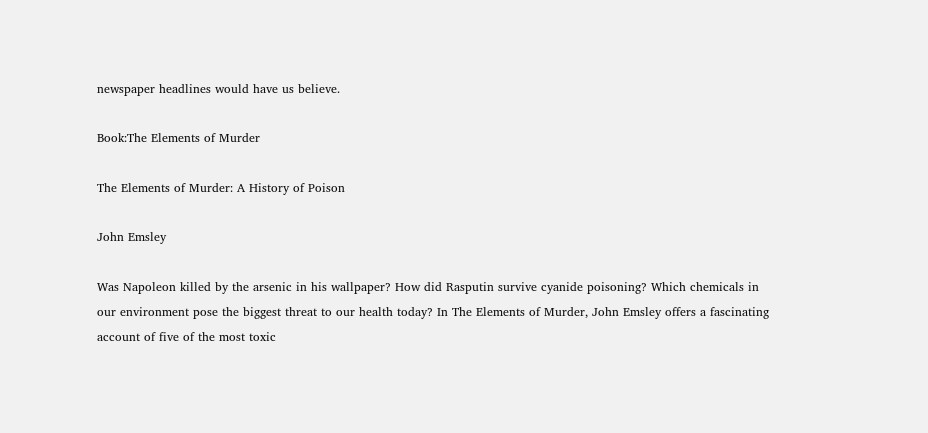newspaper headlines would have us believe.

Book:The Elements of Murder

The Elements of Murder: A History of Poison

John Emsley

Was Napoleon killed by the arsenic in his wallpaper? How did Rasputin survive cyanide poisoning? Which chemicals in our environment pose the biggest threat to our health today? In The Elements of Murder, John Emsley offers a fascinating account of five of the most toxic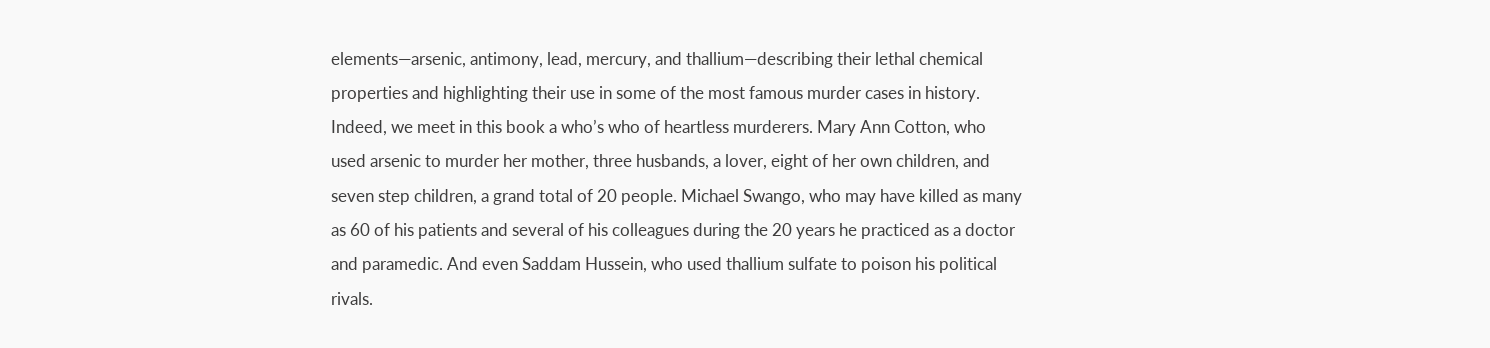elements—arsenic, antimony, lead, mercury, and thallium—describing their lethal chemical properties and highlighting their use in some of the most famous murder cases in history. Indeed, we meet in this book a who’s who of heartless murderers. Mary Ann Cotton, who used arsenic to murder her mother, three husbands, a lover, eight of her own children, and seven step children, a grand total of 20 people. Michael Swango, who may have killed as many as 60 of his patients and several of his colleagues during the 20 years he practiced as a doctor and paramedic. And even Saddam Hussein, who used thallium sulfate to poison his political rivals.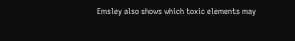Emsley also shows which toxic elements may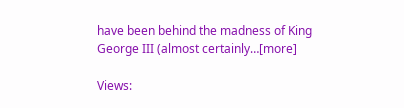have been behind the madness of King George III (almost certainly…[more]

Views: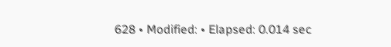628 • Modified: • Elapsed: 0.014 sec